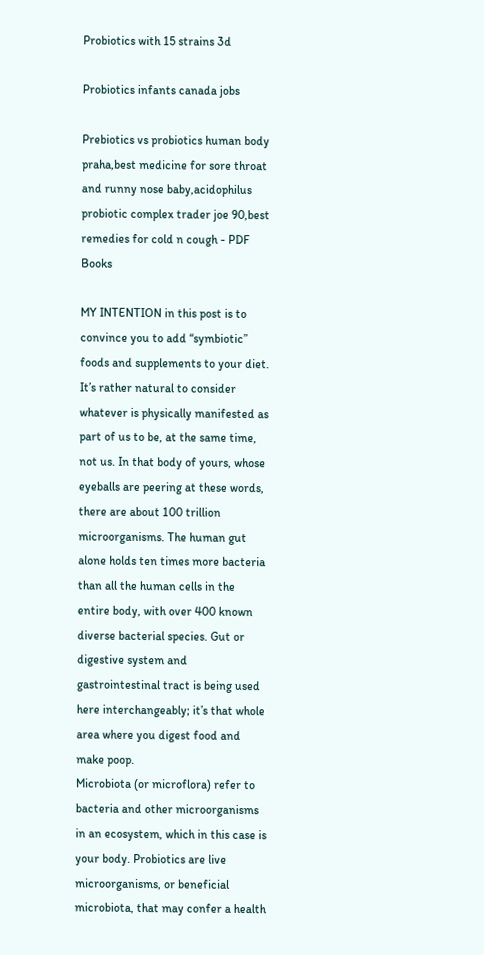Probiotics with 15 strains 3d

Probiotics infants canada jobs

Prebiotics vs probiotics human body praha,best medicine for sore throat and runny nose baby,acidophilus probiotic complex trader joe 90,best remedies for cold n cough - PDF Books

MY INTENTION in this post is to convince you to add “symbiotic” foods and supplements to your diet. It’s rather natural to consider whatever is physically manifested as part of us to be, at the same time, not us. In that body of yours, whose eyeballs are peering at these words, there are about 100 trillion microorganisms. The human gut alone holds ten times more bacteria than all the human cells in the entire body, with over 400 known diverse bacterial species. Gut or digestive system and gastrointestinal tract is being used here interchangeably; it’s that whole area where you digest food and make poop.
Microbiota (or microflora) refer to bacteria and other microorganisms in an ecosystem, which in this case is your body. Probiotics are live microorganisms, or beneficial microbiota, that may confer a health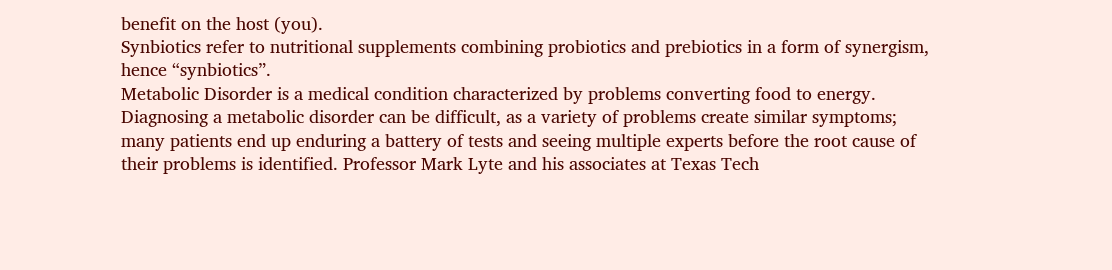benefit on the host (you).
Synbiotics refer to nutritional supplements combining probiotics and prebiotics in a form of synergism, hence “synbiotics”.
Metabolic Disorder is a medical condition characterized by problems converting food to energy. Diagnosing a metabolic disorder can be difficult, as a variety of problems create similar symptoms; many patients end up enduring a battery of tests and seeing multiple experts before the root cause of their problems is identified. Professor Mark Lyte and his associates at Texas Tech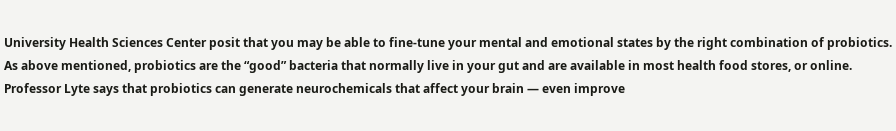University Health Sciences Center posit that you may be able to fine-tune your mental and emotional states by the right combination of probiotics.
As above mentioned, probiotics are the “good” bacteria that normally live in your gut and are available in most health food stores, or online. Professor Lyte says that probiotics can generate neurochemicals that affect your brain — even improve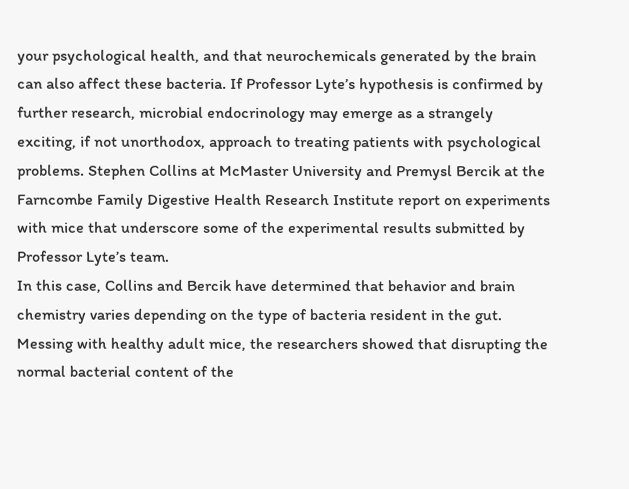your psychological health, and that neurochemicals generated by the brain can also affect these bacteria. If Professor Lyte’s hypothesis is confirmed by further research, microbial endocrinology may emerge as a strangely exciting, if not unorthodox, approach to treating patients with psychological problems. Stephen Collins at McMaster University and Premysl Bercik at the Farncombe Family Digestive Health Research Institute report on experiments with mice that underscore some of the experimental results submitted by Professor Lyte’s team.
In this case, Collins and Bercik have determined that behavior and brain chemistry varies depending on the type of bacteria resident in the gut. Messing with healthy adult mice, the researchers showed that disrupting the normal bacterial content of the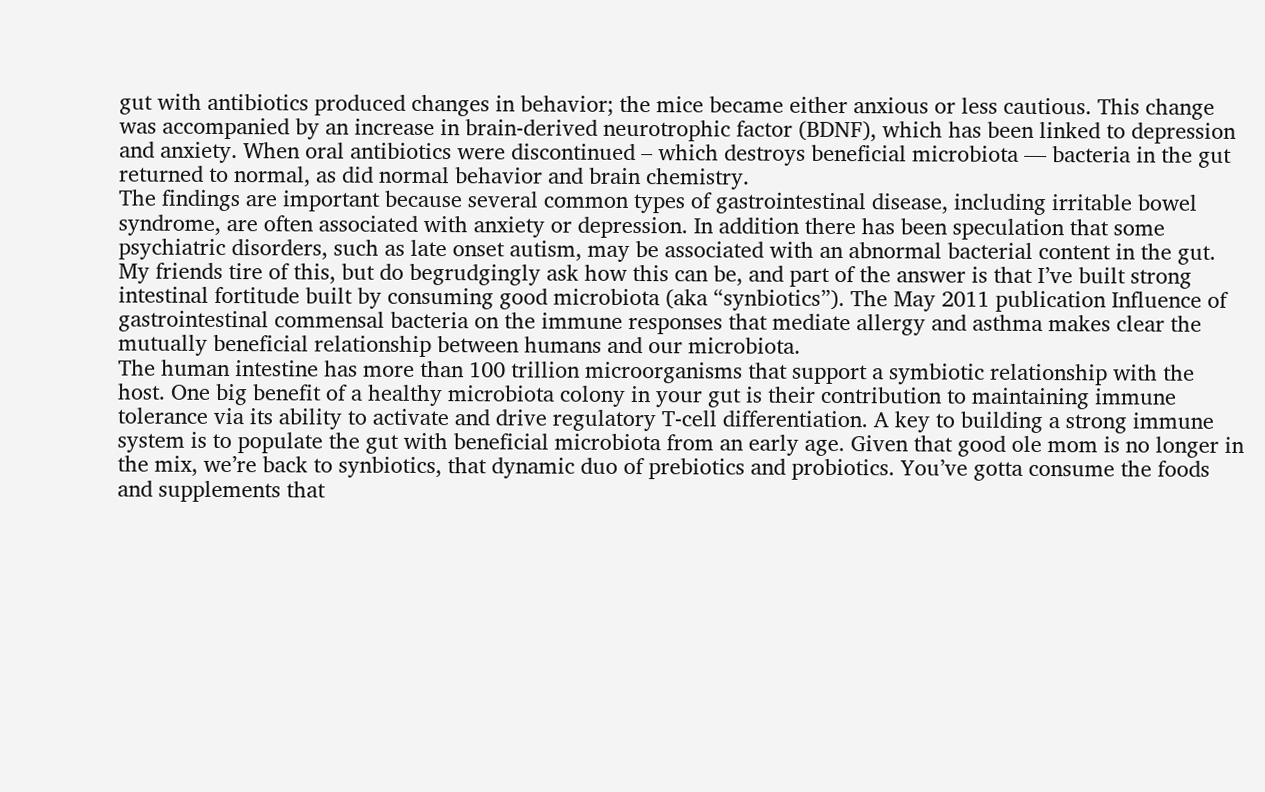gut with antibiotics produced changes in behavior; the mice became either anxious or less cautious. This change was accompanied by an increase in brain-derived neurotrophic factor (BDNF), which has been linked to depression and anxiety. When oral antibiotics were discontinued – which destroys beneficial microbiota — bacteria in the gut returned to normal, as did normal behavior and brain chemistry.
The findings are important because several common types of gastrointestinal disease, including irritable bowel syndrome, are often associated with anxiety or depression. In addition there has been speculation that some psychiatric disorders, such as late onset autism, may be associated with an abnormal bacterial content in the gut. My friends tire of this, but do begrudgingly ask how this can be, and part of the answer is that I’ve built strong intestinal fortitude built by consuming good microbiota (aka “synbiotics”). The May 2011 publication Influence of gastrointestinal commensal bacteria on the immune responses that mediate allergy and asthma makes clear the mutually beneficial relationship between humans and our microbiota.
The human intestine has more than 100 trillion microorganisms that support a symbiotic relationship with the host. One big benefit of a healthy microbiota colony in your gut is their contribution to maintaining immune tolerance via its ability to activate and drive regulatory T-cell differentiation. A key to building a strong immune system is to populate the gut with beneficial microbiota from an early age. Given that good ole mom is no longer in the mix, we’re back to synbiotics, that dynamic duo of prebiotics and probiotics. You’ve gotta consume the foods and supplements that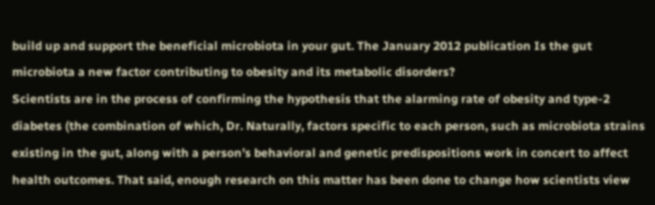build up and support the beneficial microbiota in your gut. The January 2012 publication Is the gut microbiota a new factor contributing to obesity and its metabolic disorders?
Scientists are in the process of confirming the hypothesis that the alarming rate of obesity and type-2 diabetes (the combination of which, Dr. Naturally, factors specific to each person, such as microbiota strains existing in the gut, along with a person’s behavioral and genetic predispositions work in concert to affect health outcomes. That said, enough research on this matter has been done to change how scientists view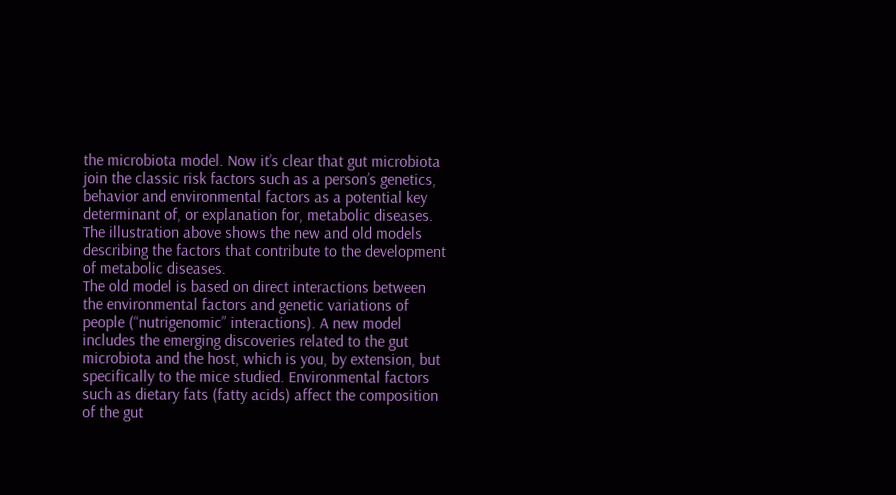the microbiota model. Now it’s clear that gut microbiota join the classic risk factors such as a person’s genetics, behavior and environmental factors as a potential key determinant of, or explanation for, metabolic diseases.
The illustration above shows the new and old models describing the factors that contribute to the development of metabolic diseases.
The old model is based on direct interactions between the environmental factors and genetic variations of people (“nutrigenomic” interactions). A new model includes the emerging discoveries related to the gut microbiota and the host, which is you, by extension, but specifically to the mice studied. Environmental factors such as dietary fats (fatty acids) affect the composition of the gut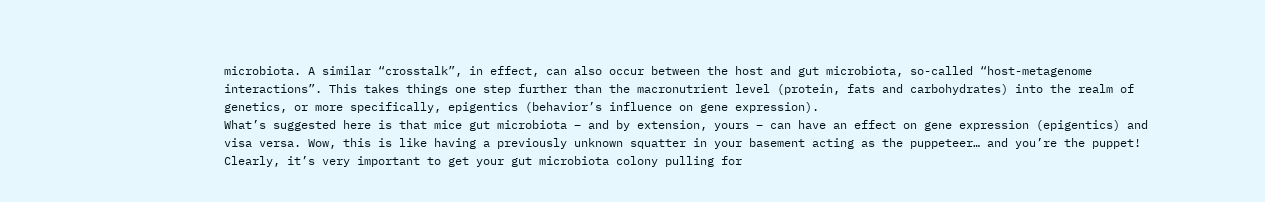microbiota. A similar “crosstalk”, in effect, can also occur between the host and gut microbiota, so-called “host-metagenome interactions”. This takes things one step further than the macronutrient level (protein, fats and carbohydrates) into the realm of genetics, or more specifically, epigentics (behavior’s influence on gene expression).
What’s suggested here is that mice gut microbiota – and by extension, yours – can have an effect on gene expression (epigentics) and visa versa. Wow, this is like having a previously unknown squatter in your basement acting as the puppeteer… and you’re the puppet! Clearly, it’s very important to get your gut microbiota colony pulling for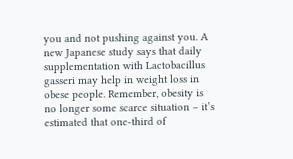you and not pushing against you. A new Japanese study says that daily supplementation with Lactobacillus gasseri may help in weight loss in obese people. Remember, obesity is no longer some scarce situation – it’s estimated that one-third of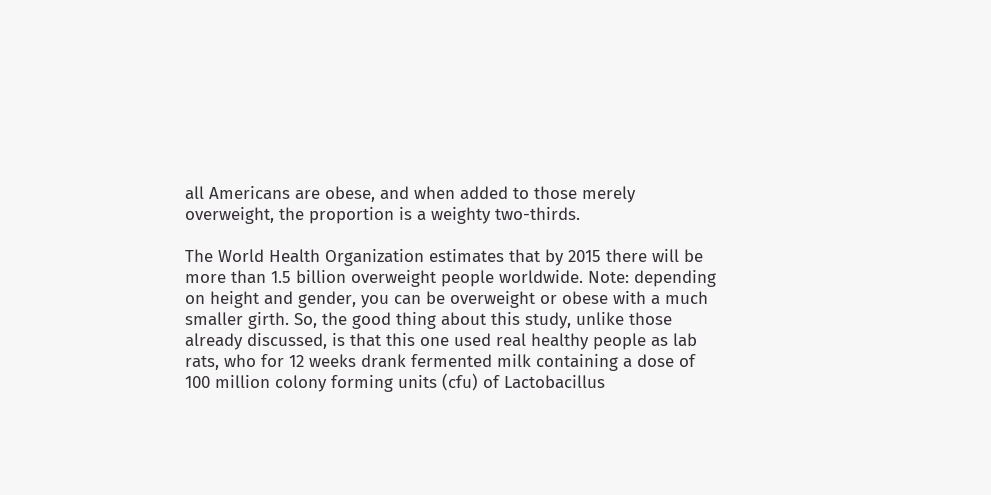all Americans are obese, and when added to those merely overweight, the proportion is a weighty two-thirds.

The World Health Organization estimates that by 2015 there will be more than 1.5 billion overweight people worldwide. Note: depending on height and gender, you can be overweight or obese with a much smaller girth. So, the good thing about this study, unlike those already discussed, is that this one used real healthy people as lab rats, who for 12 weeks drank fermented milk containing a dose of 100 million colony forming units (cfu) of Lactobacillus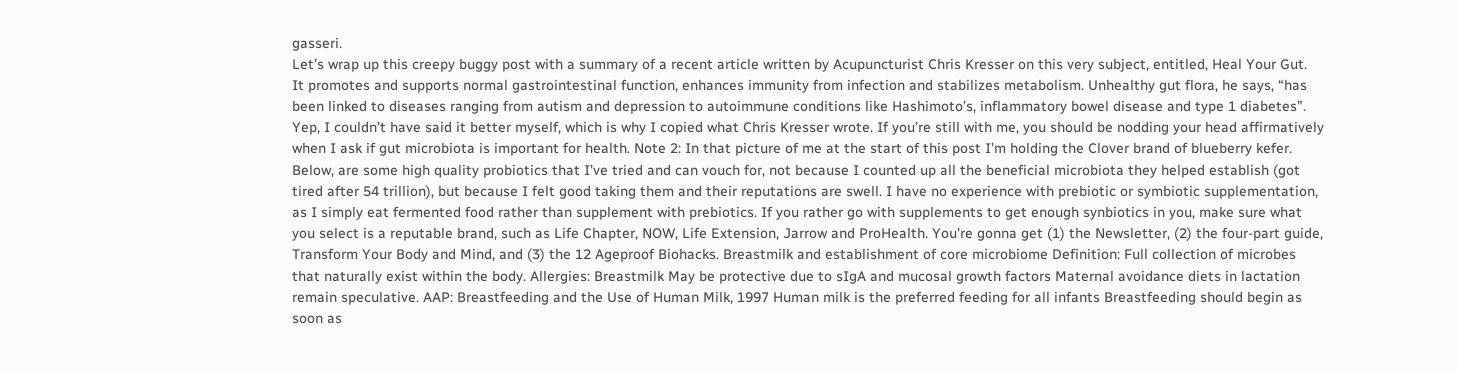gasseri.
Let’s wrap up this creepy buggy post with a summary of a recent article written by Acupuncturist Chris Kresser on this very subject, entitled, Heal Your Gut.
It promotes and supports normal gastrointestinal function, enhances immunity from infection and stabilizes metabolism. Unhealthy gut flora, he says, “has been linked to diseases ranging from autism and depression to autoimmune conditions like Hashimoto’s, inflammatory bowel disease and type 1 diabetes”.
Yep, I couldn’t have said it better myself, which is why I copied what Chris Kresser wrote. If you’re still with me, you should be nodding your head affirmatively when I ask if gut microbiota is important for health. Note 2: In that picture of me at the start of this post I’m holding the Clover brand of blueberry kefer. Below, are some high quality probiotics that I’ve tried and can vouch for, not because I counted up all the beneficial microbiota they helped establish (got tired after 54 trillion), but because I felt good taking them and their reputations are swell. I have no experience with prebiotic or symbiotic supplementation, as I simply eat fermented food rather than supplement with prebiotics. If you rather go with supplements to get enough synbiotics in you, make sure what you select is a reputable brand, such as Life Chapter, NOW, Life Extension, Jarrow and ProHealth. You're gonna get (1) the Newsletter, (2) the four-part guide, Transform Your Body and Mind, and (3) the 12 Ageproof Biohacks. Breastmilk and establishment of core microbiome Definition: Full collection of microbes that naturally exist within the body. Allergies: Breastmilk May be protective due to sIgA and mucosal growth factors Maternal avoidance diets in lactation remain speculative. AAP: Breastfeeding and the Use of Human Milk, 1997 Human milk is the preferred feeding for all infants Breastfeeding should begin as soon as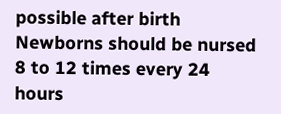possible after birth Newborns should be nursed 8 to 12 times every 24 hours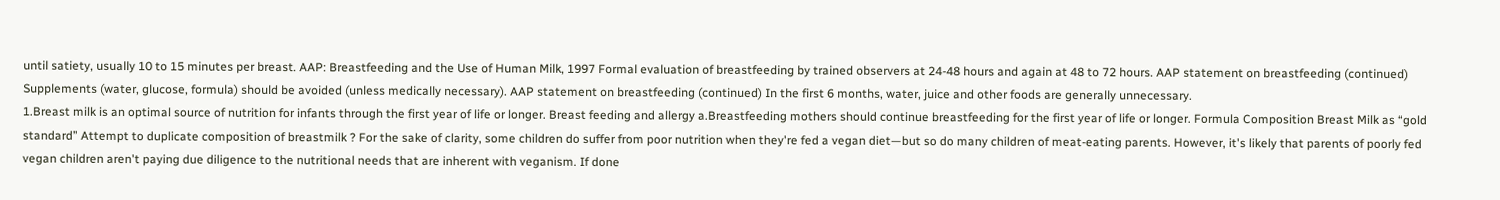until satiety, usually 10 to 15 minutes per breast. AAP: Breastfeeding and the Use of Human Milk, 1997 Formal evaluation of breastfeeding by trained observers at 24-48 hours and again at 48 to 72 hours. AAP statement on breastfeeding (continued) Supplements (water, glucose, formula) should be avoided (unless medically necessary). AAP statement on breastfeeding (continued) In the first 6 months, water, juice and other foods are generally unnecessary.
1.Breast milk is an optimal source of nutrition for infants through the first year of life or longer. Breast feeding and allergy a.Breastfeeding mothers should continue breastfeeding for the first year of life or longer. Formula Composition Breast Milk as “gold standard” Attempt to duplicate composition of breastmilk ? For the sake of clarity, some children do suffer from poor nutrition when they're fed a vegan diet—but so do many children of meat-eating parents. However, it's likely that parents of poorly fed vegan children aren't paying due diligence to the nutritional needs that are inherent with veganism. If done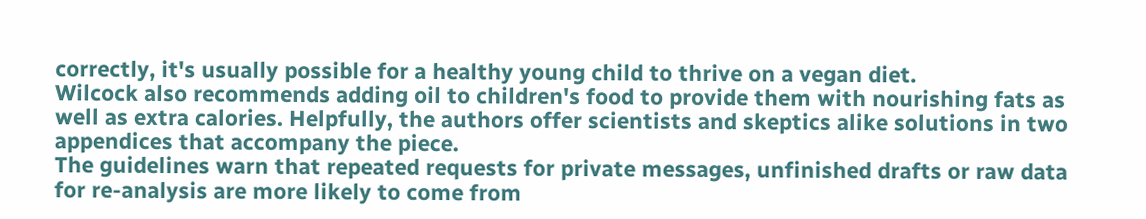correctly, it's usually possible for a healthy young child to thrive on a vegan diet.
Wilcock also recommends adding oil to children's food to provide them with nourishing fats as well as extra calories. Helpfully, the authors offer scientists and skeptics alike solutions in two appendices that accompany the piece.
The guidelines warn that repeated requests for private messages, unfinished drafts or raw data for re-analysis are more likely to come from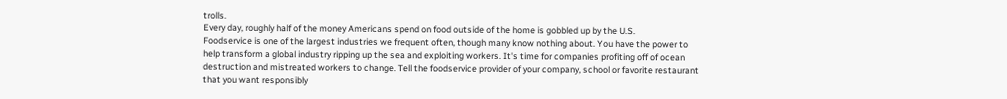trolls.
Every day, roughly half of the money Americans spend on food outside of the home is gobbled up by the U.S.
Foodservice is one of the largest industries we frequent often, though many know nothing about. You have the power to help transform a global industry ripping up the sea and exploiting workers. It's time for companies profiting off of ocean destruction and mistreated workers to change. Tell the foodservice provider of your company, school or favorite restaurant that you want responsibly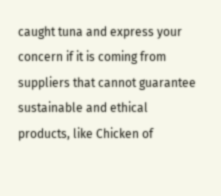caught tuna and express your concern if it is coming from suppliers that cannot guarantee sustainable and ethical products, like Chicken of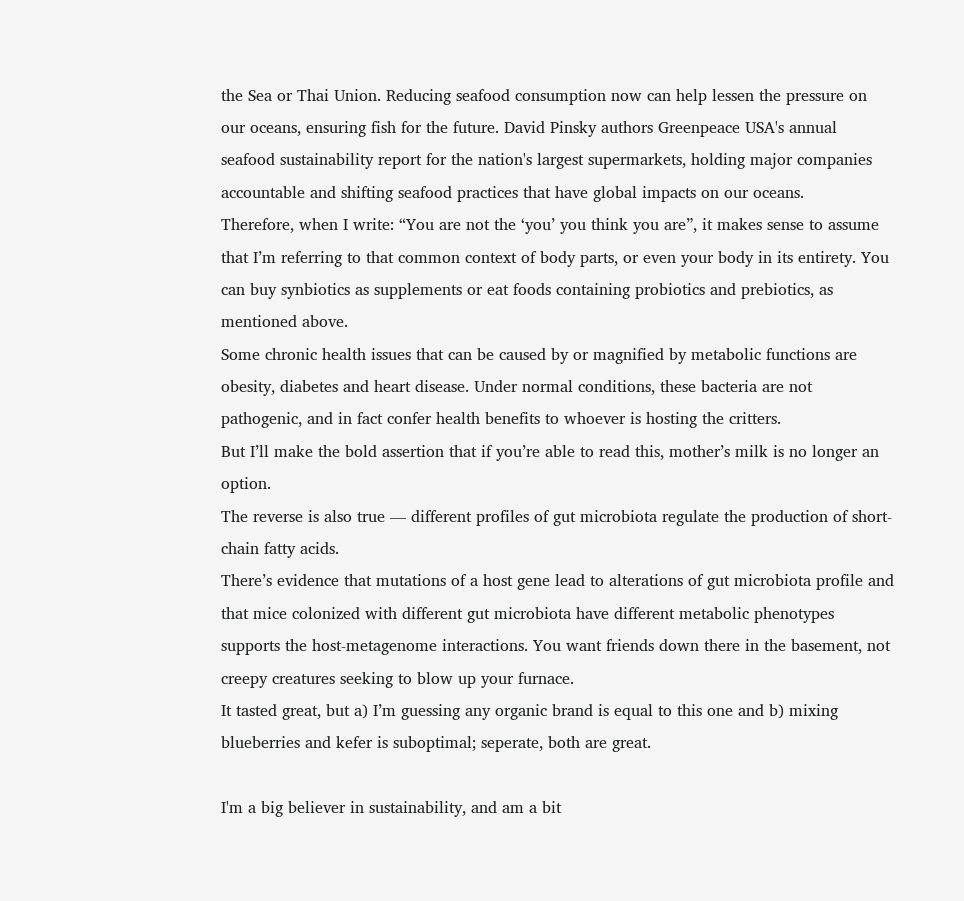the Sea or Thai Union. Reducing seafood consumption now can help lessen the pressure on our oceans, ensuring fish for the future. David Pinsky authors Greenpeace USA's annual seafood sustainability report for the nation's largest supermarkets, holding major companies accountable and shifting seafood practices that have global impacts on our oceans.
Therefore, when I write: “You are not the ‘you’ you think you are”, it makes sense to assume that I’m referring to that common context of body parts, or even your body in its entirety. You can buy synbiotics as supplements or eat foods containing probiotics and prebiotics, as mentioned above.
Some chronic health issues that can be caused by or magnified by metabolic functions are obesity, diabetes and heart disease. Under normal conditions, these bacteria are not pathogenic, and in fact confer health benefits to whoever is hosting the critters.
But I’ll make the bold assertion that if you’re able to read this, mother’s milk is no longer an option.
The reverse is also true — different profiles of gut microbiota regulate the production of short-chain fatty acids.
There’s evidence that mutations of a host gene lead to alterations of gut microbiota profile and that mice colonized with different gut microbiota have different metabolic phenotypes supports the host-metagenome interactions. You want friends down there in the basement, not creepy creatures seeking to blow up your furnace.
It tasted great, but a) I’m guessing any organic brand is equal to this one and b) mixing blueberries and kefer is suboptimal; seperate, both are great.

I'm a big believer in sustainability, and am a bit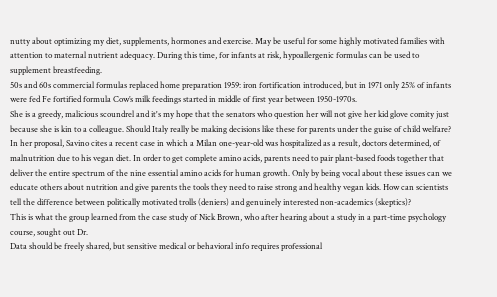nutty about optimizing my diet, supplements, hormones and exercise. May be useful for some highly motivated families with attention to maternal nutrient adequacy. During this time, for infants at risk, hypoallergenic formulas can be used to supplement breastfeeding.
50s and 60s commercial formulas replaced home preparation 1959: iron fortification introduced, but in 1971 only 25% of infants were fed Fe fortified formula Cow’s milk feedings started in middle of first year between 1950-1970s.
She is a greedy, malicious scoundrel and it's my hope that the senators who question her will not give her kid glove comity just because she is kin to a colleague. Should Italy really be making decisions like these for parents under the guise of child welfare?
In her proposal, Savino cites a recent case in which a Milan one-year-old was hospitalized as a result, doctors determined, of malnutrition due to his vegan diet. In order to get complete amino acids, parents need to pair plant-based foods together that deliver the entire spectrum of the nine essential amino acids for human growth. Only by being vocal about these issues can we educate others about nutrition and give parents the tools they need to raise strong and healthy vegan kids. How can scientists tell the difference between politically motivated trolls (deniers) and genuinely interested non-academics (skeptics)?
This is what the group learned from the case study of Nick Brown, who after hearing about a study in a part-time psychology course, sought out Dr.
Data should be freely shared, but sensitive medical or behavioral info requires professional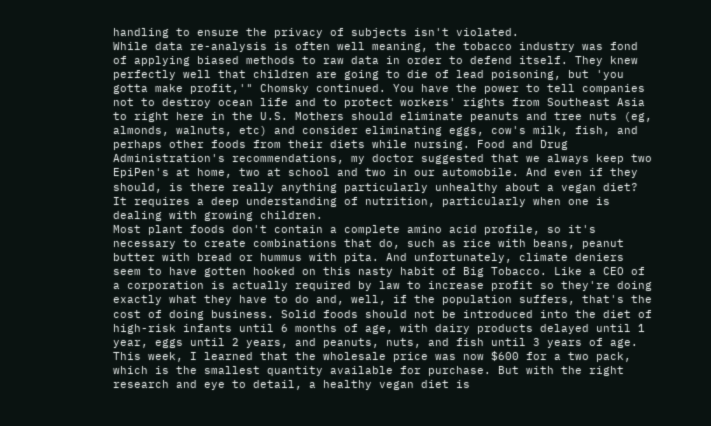handling to ensure the privacy of subjects isn't violated.
While data re-analysis is often well meaning, the tobacco industry was fond of applying biased methods to raw data in order to defend itself. They knew perfectly well that children are going to die of lead poisoning, but 'you gotta make profit,'" Chomsky continued. You have the power to tell companies not to destroy ocean life and to protect workers' rights from Southeast Asia to right here in the U.S. Mothers should eliminate peanuts and tree nuts (eg, almonds, walnuts, etc) and consider eliminating eggs, cow's milk, fish, and perhaps other foods from their diets while nursing. Food and Drug Administration's recommendations, my doctor suggested that we always keep two EpiPen's at home, two at school and two in our automobile. And even if they should, is there really anything particularly unhealthy about a vegan diet?
It requires a deep understanding of nutrition, particularly when one is dealing with growing children.
Most plant foods don't contain a complete amino acid profile, so it's necessary to create combinations that do, such as rice with beans, peanut butter with bread or hummus with pita. And unfortunately, climate deniers seem to have gotten hooked on this nasty habit of Big Tobacco. Like a CEO of a corporation is actually required by law to increase profit so they're doing exactly what they have to do and, well, if the population suffers, that's the cost of doing business. Solid foods should not be introduced into the diet of high-risk infants until 6 months of age, with dairy products delayed until 1 year, eggs until 2 years, and peanuts, nuts, and fish until 3 years of age.
This week, I learned that the wholesale price was now $600 for a two pack, which is the smallest quantity available for purchase. But with the right research and eye to detail, a healthy vegan diet is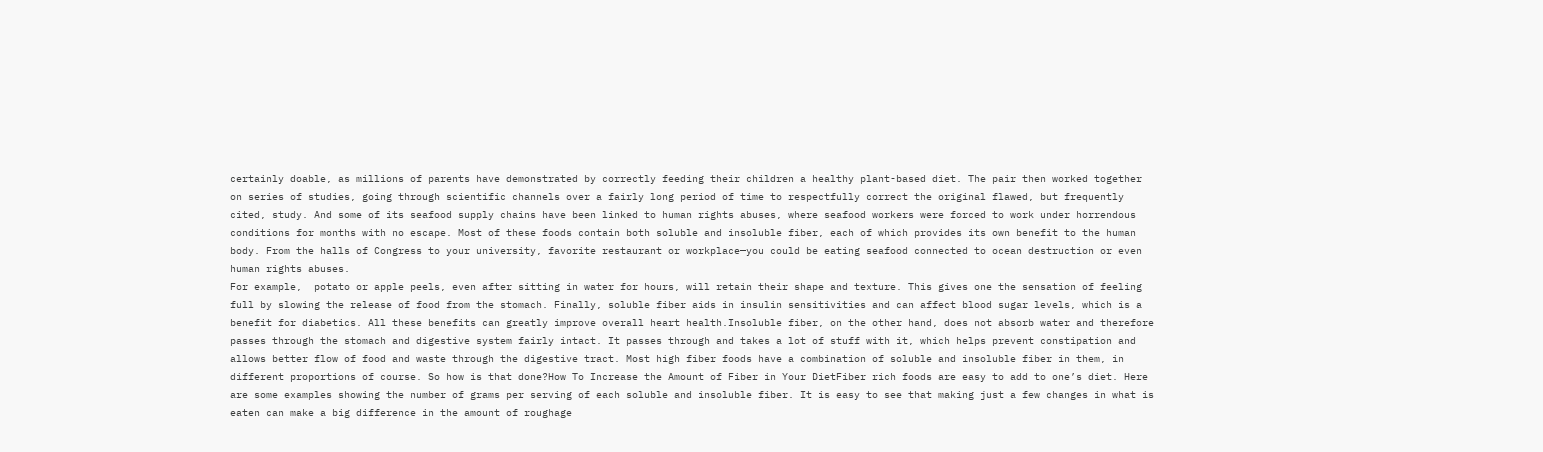certainly doable, as millions of parents have demonstrated by correctly feeding their children a healthy plant-based diet. The pair then worked together on series of studies, going through scientific channels over a fairly long period of time to respectfully correct the original flawed, but frequently cited, study. And some of its seafood supply chains have been linked to human rights abuses, where seafood workers were forced to work under horrendous conditions for months with no escape. Most of these foods contain both soluble and insoluble fiber, each of which provides its own benefit to the human body. From the halls of Congress to your university, favorite restaurant or workplace—you could be eating seafood connected to ocean destruction or even human rights abuses.
For example,  potato or apple peels, even after sitting in water for hours, will retain their shape and texture. This gives one the sensation of feeling full by slowing the release of food from the stomach. Finally, soluble fiber aids in insulin sensitivities and can affect blood sugar levels, which is a benefit for diabetics. All these benefits can greatly improve overall heart health.Insoluble fiber, on the other hand, does not absorb water and therefore passes through the stomach and digestive system fairly intact. It passes through and takes a lot of stuff with it, which helps prevent constipation and allows better flow of food and waste through the digestive tract. Most high fiber foods have a combination of soluble and insoluble fiber in them, in different proportions of course. So how is that done?How To Increase the Amount of Fiber in Your DietFiber rich foods are easy to add to one’s diet. Here are some examples showing the number of grams per serving of each soluble and insoluble fiber. It is easy to see that making just a few changes in what is eaten can make a big difference in the amount of roughage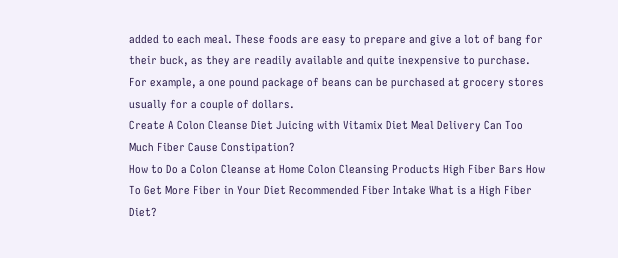added to each meal. These foods are easy to prepare and give a lot of bang for their buck, as they are readily available and quite inexpensive to purchase.
For example, a one pound package of beans can be purchased at grocery stores usually for a couple of dollars.
Create A Colon Cleanse Diet Juicing with Vitamix Diet Meal Delivery Can Too Much Fiber Cause Constipation?
How to Do a Colon Cleanse at Home Colon Cleansing Products High Fiber Bars How To Get More Fiber in Your Diet Recommended Fiber Intake What is a High Fiber Diet?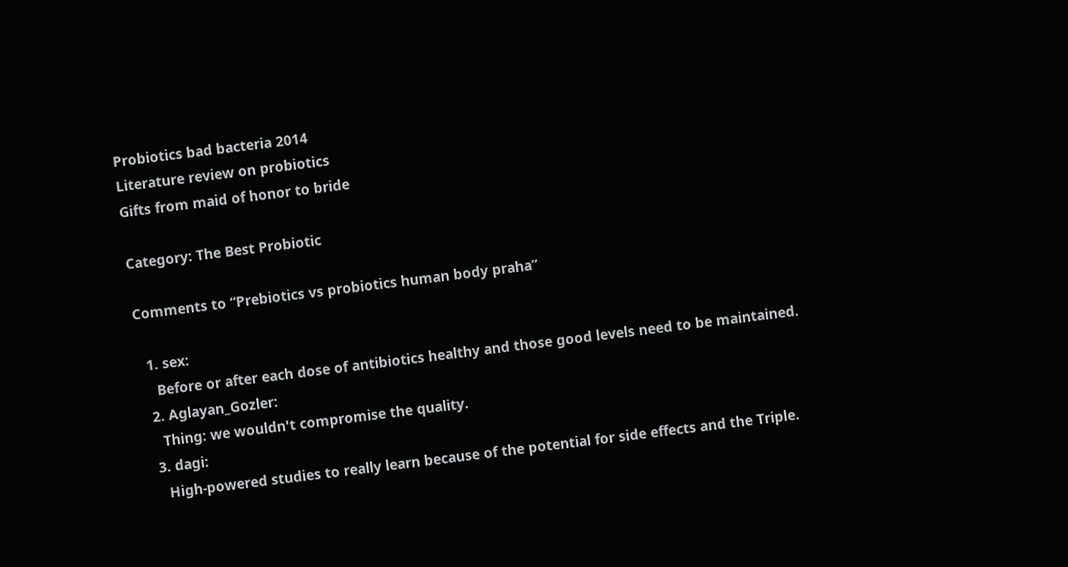Probiotics bad bacteria 2014
Literature review on probiotics
Gifts from maid of honor to bride

Category: The Best Probiotic

Comments to “Prebiotics vs probiotics human body praha”

  1. sex:
    Before or after each dose of antibiotics healthy and those good levels need to be maintained.
  2. Aglayan_Gozler:
    Thing: we wouldn't compromise the quality.
  3. dagi:
    High-powered studies to really learn because of the potential for side effects and the Triple.